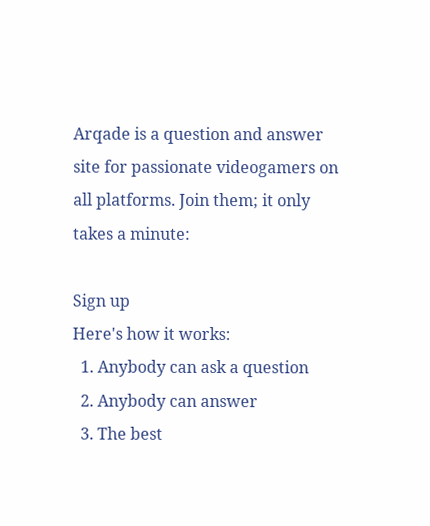Arqade is a question and answer site for passionate videogamers on all platforms. Join them; it only takes a minute:

Sign up
Here's how it works:
  1. Anybody can ask a question
  2. Anybody can answer
  3. The best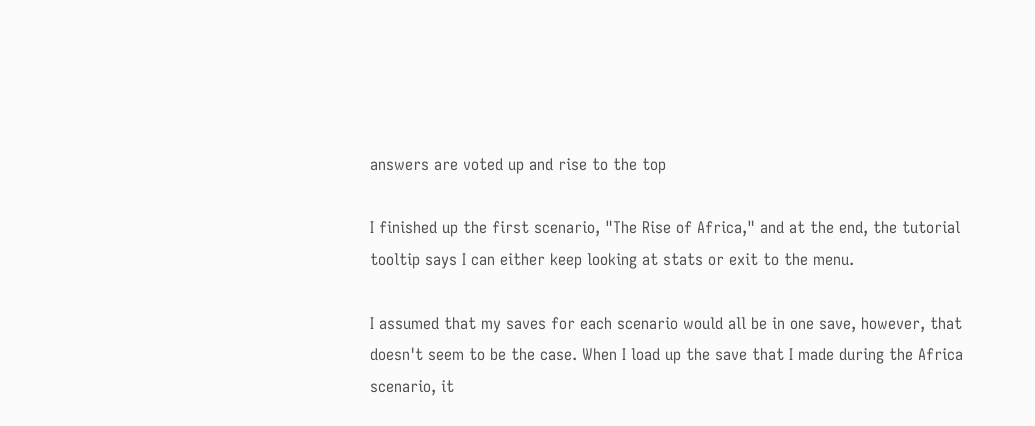answers are voted up and rise to the top

I finished up the first scenario, "The Rise of Africa," and at the end, the tutorial tooltip says I can either keep looking at stats or exit to the menu.

I assumed that my saves for each scenario would all be in one save, however, that doesn't seem to be the case. When I load up the save that I made during the Africa scenario, it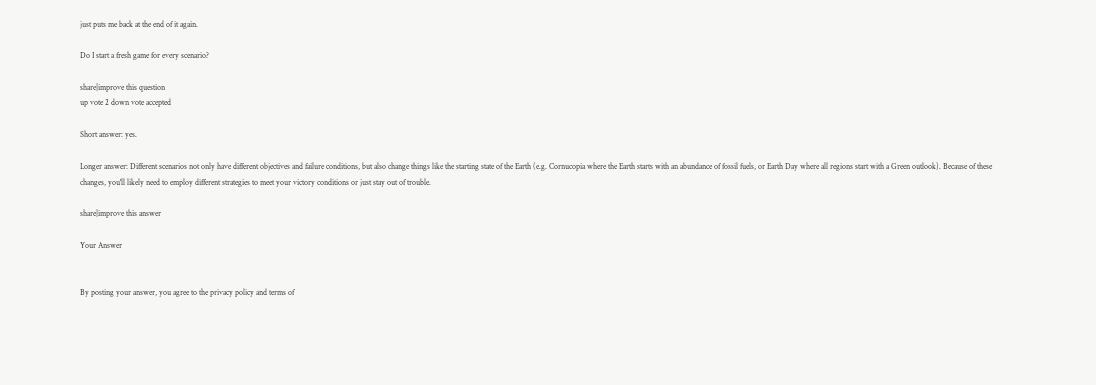just puts me back at the end of it again.

Do I start a fresh game for every scenario?

share|improve this question
up vote 2 down vote accepted

Short answer: yes.

Longer answer: Different scenarios not only have different objectives and failure conditions, but also change things like the starting state of the Earth (e.g. Cornucopia where the Earth starts with an abundance of fossil fuels, or Earth Day where all regions start with a Green outlook). Because of these changes, you'll likely need to employ different strategies to meet your victory conditions or just stay out of trouble.

share|improve this answer

Your Answer


By posting your answer, you agree to the privacy policy and terms of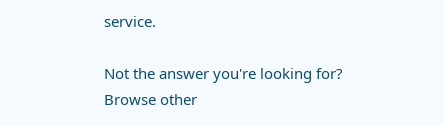service.

Not the answer you're looking for? Browse other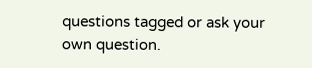questions tagged or ask your own question.